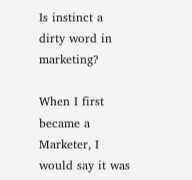Is instinct a dirty word in marketing?

When I first became a Marketer, I would say it was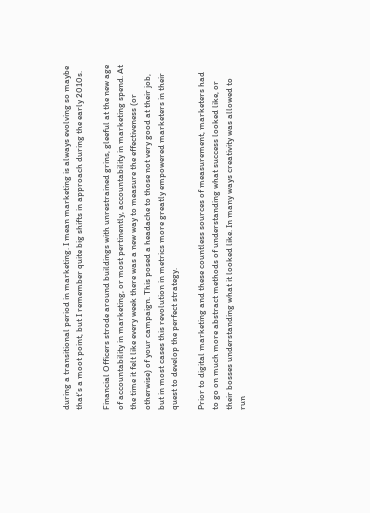during a transitional period in marketing. I mean marketing is always evolving so maybe that’s a moot point, but I remember quite big shifts in approach during the early 2010s.

Financial Officers strode around buildings with unrestrained grins, gleeful at the new age of accountability in marketing, or most pertinently, accountability in marketing spend. At the time it felt like every week there was a new way to measure the effectiveness (or otherwise) of your campaign. This posed a headache to those not very good at their job, but in most cases this revolution in metrics more greatly empowered marketers in their quest to develop the perfect strategy.

Prior to digital marketing and these countless sources of measurement, marketers had to go on much more abstract methods of understanding what success looked like, or their bosses understanding what it looked like. In many ways creativity was allowed to run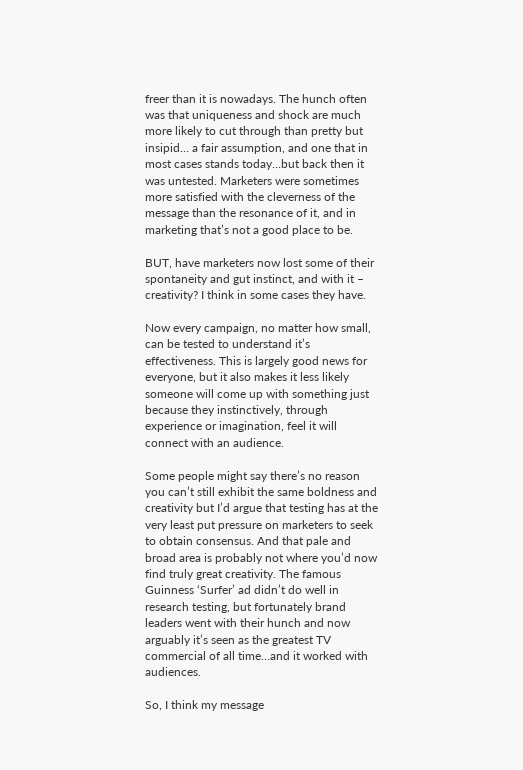freer than it is nowadays. The hunch often was that uniqueness and shock are much more likely to cut through than pretty but insipid… a fair assumption, and one that in most cases stands today…but back then it was untested. Marketers were sometimes more satisfied with the cleverness of the message than the resonance of it, and in marketing that’s not a good place to be.

BUT, have marketers now lost some of their spontaneity and gut instinct, and with it – creativity? I think in some cases they have.

Now every campaign, no matter how small, can be tested to understand it’s effectiveness. This is largely good news for everyone, but it also makes it less likely someone will come up with something just because they instinctively, through experience or imagination, feel it will connect with an audience.

Some people might say there’s no reason you can’t still exhibit the same boldness and creativity but I’d argue that testing has at the very least put pressure on marketers to seek to obtain consensus. And that pale and broad area is probably not where you’d now find truly great creativity. The famous Guinness ‘Surfer’ ad didn’t do well in research testing, but fortunately brand leaders went with their hunch and now arguably it’s seen as the greatest TV commercial of all time…and it worked with audiences.

So, I think my message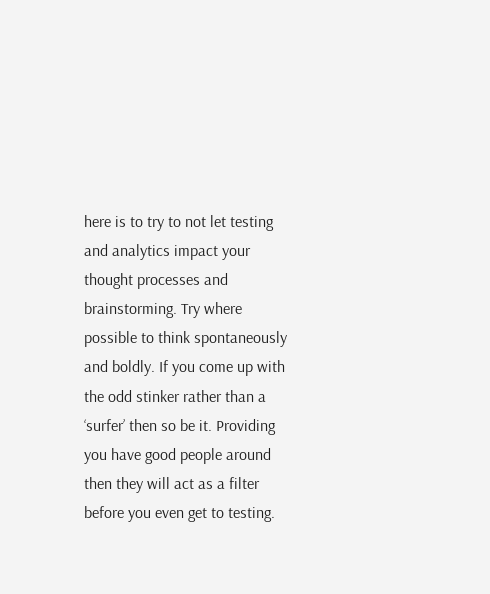here is to try to not let testing and analytics impact your thought processes and brainstorming. Try where possible to think spontaneously and boldly. If you come up with the odd stinker rather than a ‘surfer’ then so be it. Providing you have good people around then they will act as a filter before you even get to testing.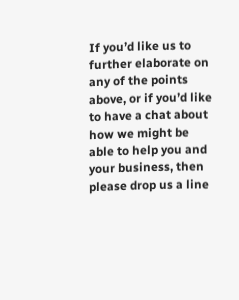If you’d like us to further elaborate on any of the points above, or if you’d like to have a chat about how we might be able to help you and your business, then please drop us a line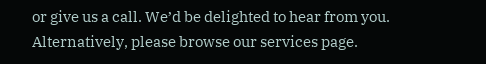or give us a call. We’d be delighted to hear from you. Alternatively, please browse our services page.